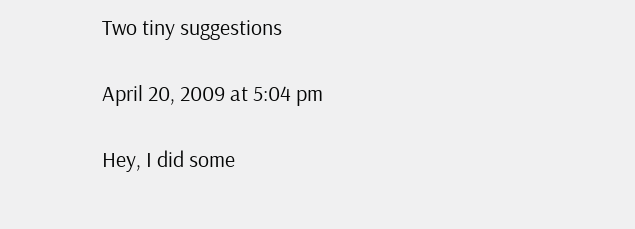Two tiny suggestions

April 20, 2009 at 5:04 pm

Hey, I did some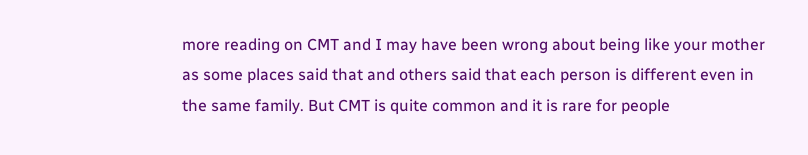more reading on CMT and I may have been wrong about being like your mother as some places said that and others said that each person is different even in the same family. But CMT is quite common and it is rare for people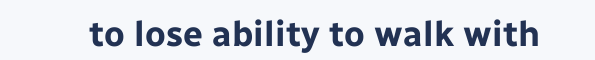to lose ability to walk with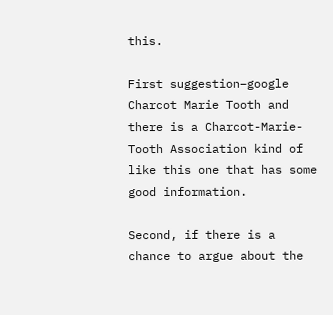this.

First suggestion–google Charcot Marie Tooth and there is a Charcot-Marie-Tooth Association kind of like this one that has some good information.

Second, if there is a chance to argue about the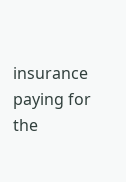insurance paying for the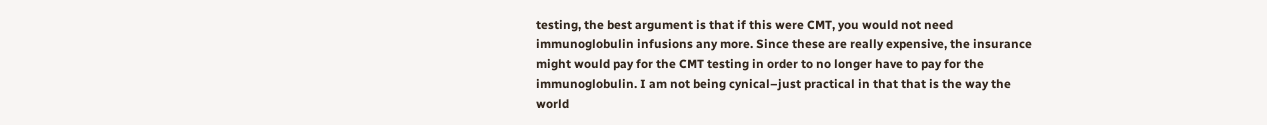testing, the best argument is that if this were CMT, you would not need immunoglobulin infusions any more. Since these are really expensive, the insurance might would pay for the CMT testing in order to no longer have to pay for the immunoglobulin. I am not being cynical–just practical in that that is the way the world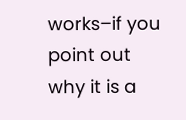works–if you point out why it is a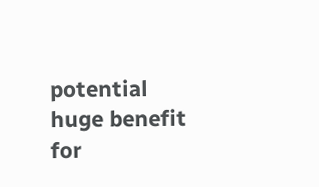potential huge benefit for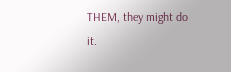THEM, they might do it.